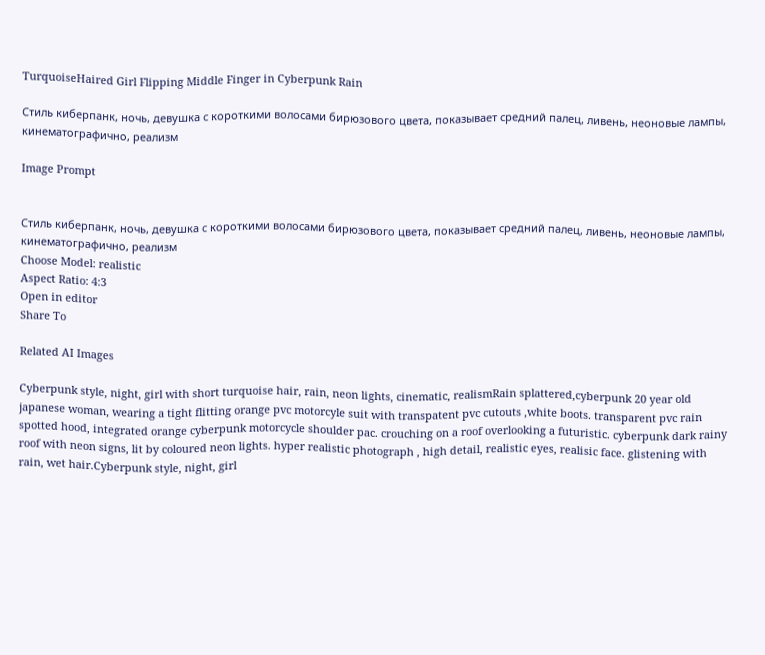TurquoiseHaired Girl Flipping Middle Finger in Cyberpunk Rain

Стиль киберпанк, ночь, девушка с короткими волосами бирюзового цвета, показывает средний палец, ливень, неоновые лампы, кинематографично, реализм

Image Prompt


Стиль киберпанк, ночь, девушка с короткими волосами бирюзового цвета, показывает средний палец, ливень, неоновые лампы, кинематографично, реализм
Choose Model: realistic
Aspect Ratio: 4:3
Open in editor
Share To

Related AI Images

Cyberpunk style, night, girl with short turquoise hair, rain, neon lights, cinematic, realismRain splattered,cyberpunk 20 year old japanese woman, wearing a tight flitting orange pvc motorcyle suit with transpatent pvc cutouts ,white boots. transparent pvc rain spotted hood, integrated orange cyberpunk motorcycle shoulder pac. crouching on a roof overlooking a futuristic. cyberpunk dark rainy roof with neon signs, lit by coloured neon lights. hyper realistic photograph , high detail, realistic eyes, realisic face. glistening with rain, wet hair.Cyberpunk style, night, girl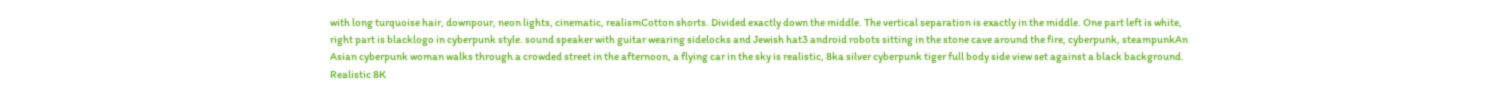with long turquoise hair, downpour, neon lights, cinematic, realismCotton shorts. Divided exactly down the middle. The vertical separation is exactly in the middle. One part left is white, right part is blacklogo in cyberpunk style. sound speaker with guitar wearing sidelocks and Jewish hat3 android robots sitting in the stone cave around the fire, cyberpunk, steampunkAn Asian cyberpunk woman walks through a crowded street in the afternoon, a flying car in the sky is realistic, 8ka silver cyberpunk tiger full body side view set against a black background. Realistic 8K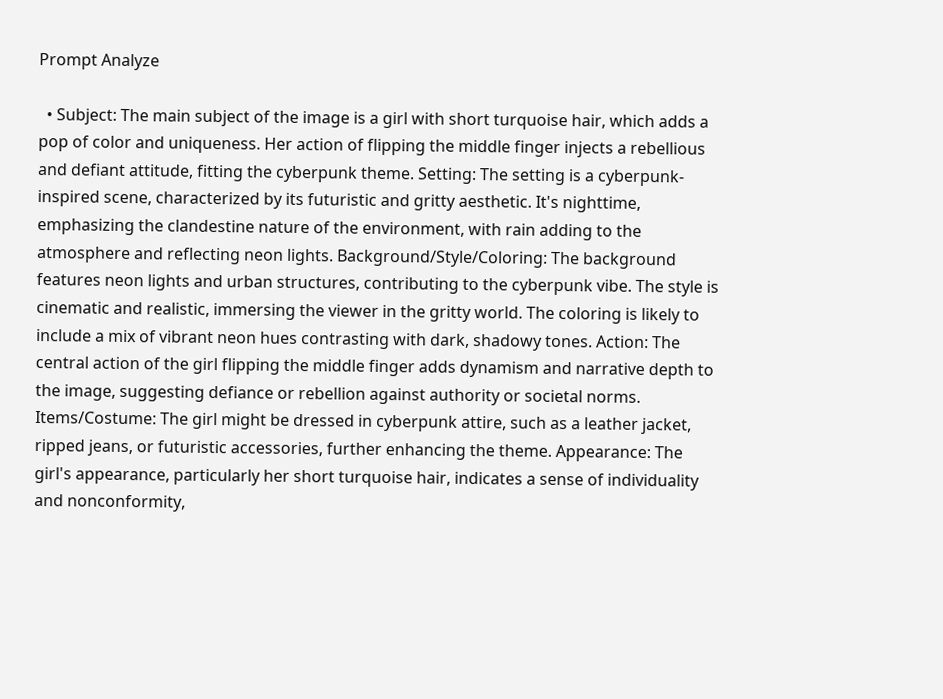Prompt Analyze

  • Subject: The main subject of the image is a girl with short turquoise hair, which adds a pop of color and uniqueness. Her action of flipping the middle finger injects a rebellious and defiant attitude, fitting the cyberpunk theme. Setting: The setting is a cyberpunk-inspired scene, characterized by its futuristic and gritty aesthetic. It's nighttime, emphasizing the clandestine nature of the environment, with rain adding to the atmosphere and reflecting neon lights. Background/Style/Coloring: The background features neon lights and urban structures, contributing to the cyberpunk vibe. The style is cinematic and realistic, immersing the viewer in the gritty world. The coloring is likely to include a mix of vibrant neon hues contrasting with dark, shadowy tones. Action: The central action of the girl flipping the middle finger adds dynamism and narrative depth to the image, suggesting defiance or rebellion against authority or societal norms. Items/Costume: The girl might be dressed in cyberpunk attire, such as a leather jacket, ripped jeans, or futuristic accessories, further enhancing the theme. Appearance: The girl's appearance, particularly her short turquoise hair, indicates a sense of individuality and nonconformity,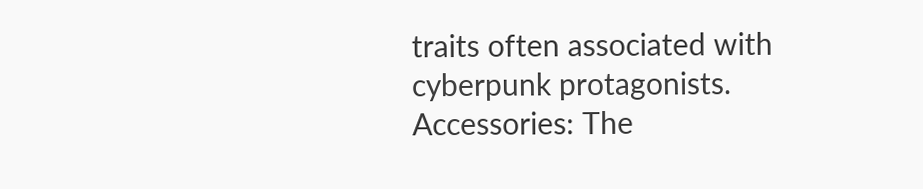traits often associated with cyberpunk protagonists. Accessories: The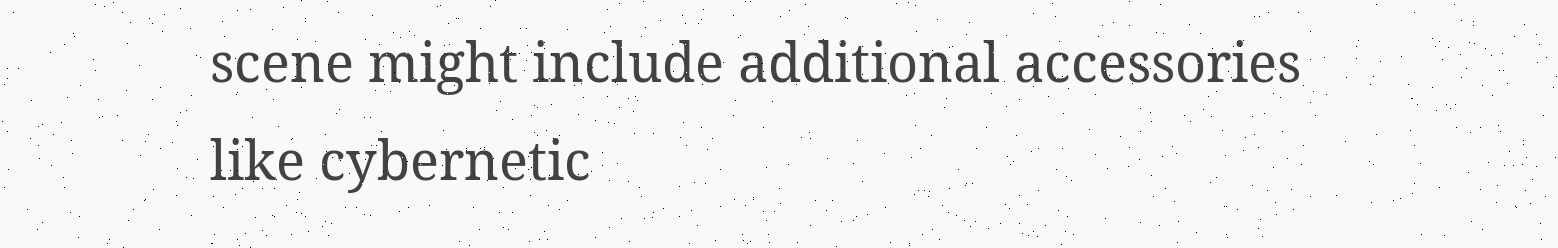scene might include additional accessories like cybernetic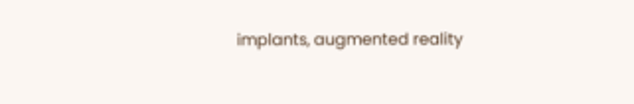implants, augmented reality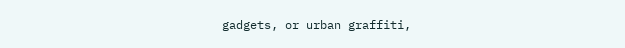gadgets, or urban graffiti,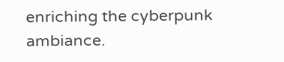enriching the cyberpunk ambiance.